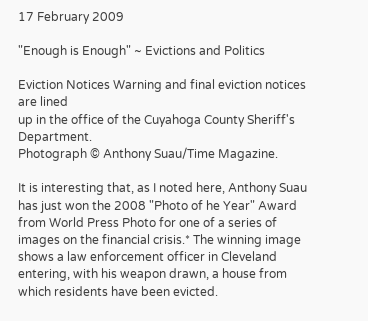17 February 2009

"Enough is Enough" ~ Evictions and Politics

Eviction Notices Warning and final eviction notices are lined
up in the office of the Cuyahoga County Sheriff's Department.
Photograph © Anthony Suau/Time Magazine.

It is interesting that, as I noted here, Anthony Suau has just won the 2008 "Photo of he Year" Award from World Press Photo for one of a series of images on the financial crisis.* The winning image shows a law enforcement officer in Cleveland entering, with his weapon drawn, a house from which residents have been evicted.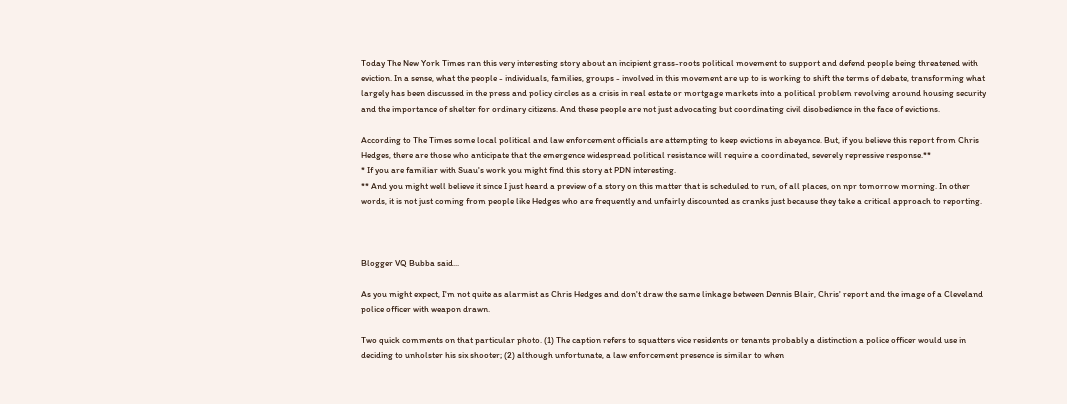Today The New York Times ran this very interesting story about an incipient grass-roots political movement to support and defend people being threatened with eviction. In a sense, what the people - individuals, families, groups - involved in this movement are up to is working to shift the terms of debate, transforming what largely has been discussed in the press and policy circles as a crisis in real estate or mortgage markets into a political problem revolving around housing security and the importance of shelter for ordinary citizens. And these people are not just advocating but coordinating civil disobedience in the face of evictions.

According to The Times some local political and law enforcement officials are attempting to keep evictions in abeyance. But, if you believe this report from Chris Hedges, there are those who anticipate that the emergence widespread political resistance will require a coordinated, severely repressive response.**
* If you are familiar with Suau's work you might find this story at PDN interesting.
** And you might well believe it since I just heard a preview of a story on this matter that is scheduled to run, of all places, on npr tomorrow morning. In other words, it is not just coming from people like Hedges who are frequently and unfairly discounted as cranks just because they take a critical approach to reporting.



Blogger VQ Bubba said...

As you might expect, I'm not quite as alarmist as Chris Hedges and don't draw the same linkage between Dennis Blair, Chris' report and the image of a Cleveland police officer with weapon drawn.

Two quick comments on that particular photo. (1) The caption refers to squatters vice residents or tenants probably a distinction a police officer would use in deciding to unholster his six shooter; (2) although unfortunate, a law enforcement presence is similar to when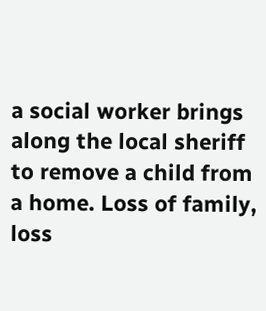a social worker brings along the local sheriff to remove a child from a home. Loss of family, loss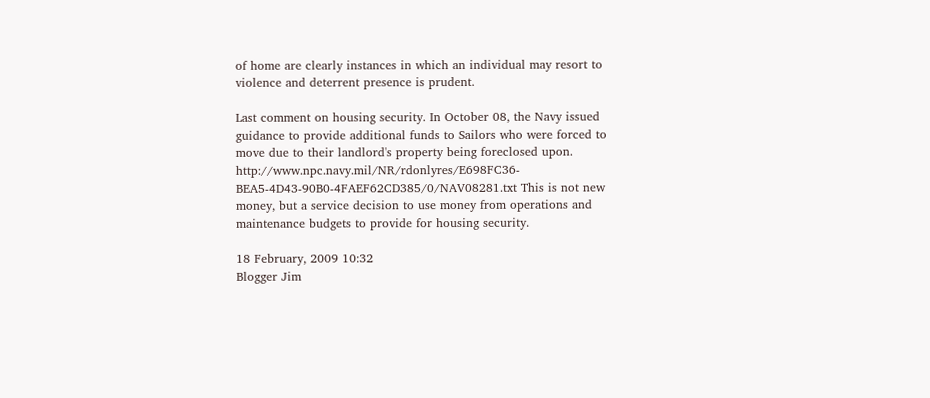of home are clearly instances in which an individual may resort to violence and deterrent presence is prudent.

Last comment on housing security. In October 08, the Navy issued guidance to provide additional funds to Sailors who were forced to move due to their landlord's property being foreclosed upon. http://www.npc.navy.mil/NR/rdonlyres/E698FC36-BEA5-4D43-90B0-4FAEF62CD385/0/NAV08281.txt This is not new money, but a service decision to use money from operations and maintenance budgets to provide for housing security.

18 February, 2009 10:32
Blogger Jim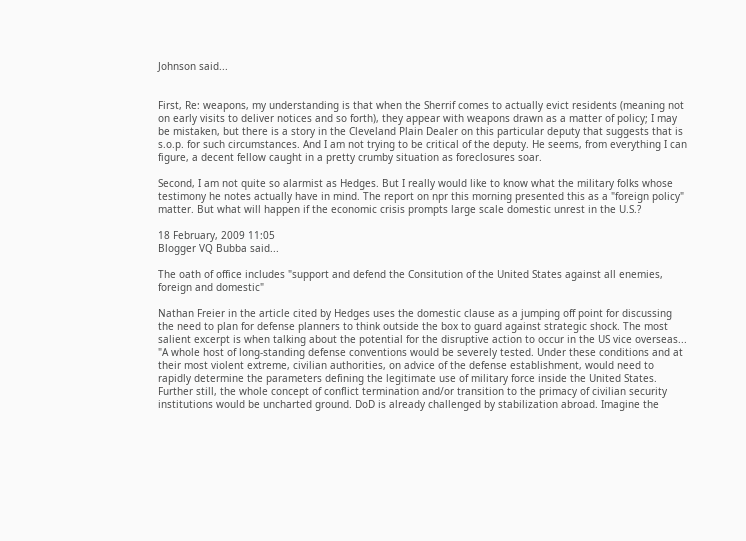Johnson said...


First, Re: weapons, my understanding is that when the Sherrif comes to actually evict residents (meaning not on early visits to deliver notices and so forth), they appear with weapons drawn as a matter of policy; I may be mistaken, but there is a story in the Cleveland Plain Dealer on this particular deputy that suggests that is s.o.p. for such circumstances. And I am not trying to be critical of the deputy. He seems, from everything I can figure, a decent fellow caught in a pretty crumby situation as foreclosures soar.

Second, I am not quite so alarmist as Hedges. But I really would like to know what the military folks whose testimony he notes actually have in mind. The report on npr this morning presented this as a "foreign policy" matter. But what will happen if the economic crisis prompts large scale domestic unrest in the U.S.?

18 February, 2009 11:05
Blogger VQ Bubba said...

The oath of office includes "support and defend the Consitution of the United States against all enemies, foreign and domestic"

Nathan Freier in the article cited by Hedges uses the domestic clause as a jumping off point for discussing the need to plan for defense planners to think outside the box to guard against strategic shock. The most salient excerpt is when talking about the potential for the disruptive action to occur in the US vice overseas...
"A whole host of long-standing defense conventions would be severely tested. Under these conditions and at their most violent extreme, civilian authorities, on advice of the defense establishment, would need to rapidly determine the parameters defining the legitimate use of military force inside the United States. Further still, the whole concept of conflict termination and/or transition to the primacy of civilian security institutions would be uncharted ground. DoD is already challenged by stabilization abroad. Imagine the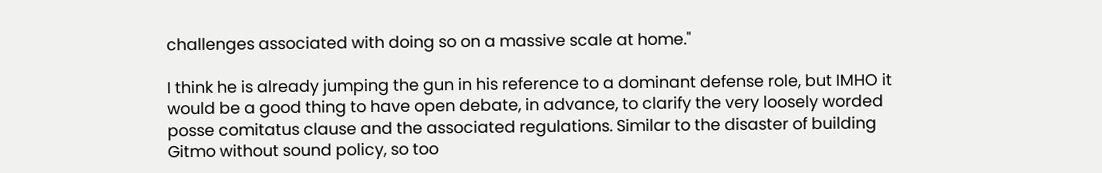challenges associated with doing so on a massive scale at home."

I think he is already jumping the gun in his reference to a dominant defense role, but IMHO it would be a good thing to have open debate, in advance, to clarify the very loosely worded posse comitatus clause and the associated regulations. Similar to the disaster of building Gitmo without sound policy, so too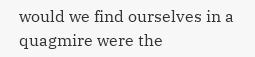would we find ourselves in a quagmire were the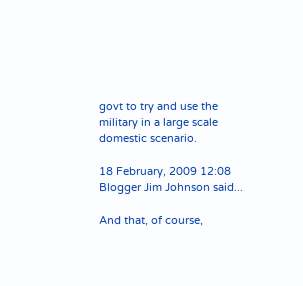govt to try and use the military in a large scale domestic scenario.

18 February, 2009 12:08
Blogger Jim Johnson said...

And that, of course,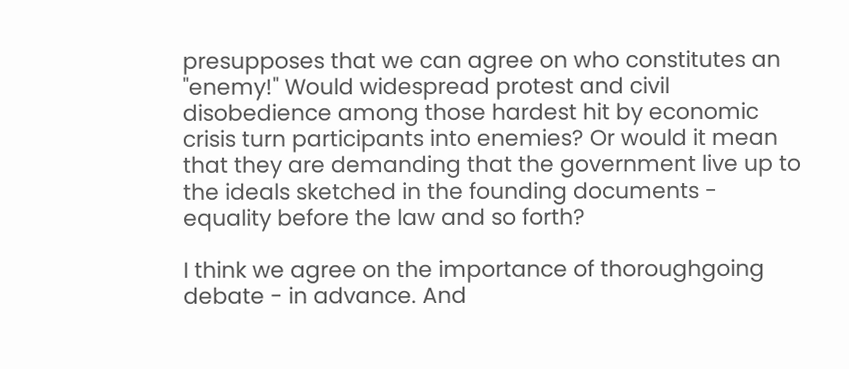presupposes that we can agree on who constitutes an "enemy!" Would widespread protest and civil disobedience among those hardest hit by economic crisis turn participants into enemies? Or would it mean that they are demanding that the government live up to the ideals sketched in the founding documents - equality before the law and so forth?

I think we agree on the importance of thoroughgoing debate - in advance. And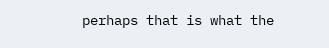perhaps that is what the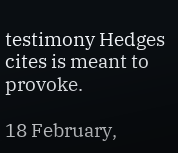testimony Hedges cites is meant to provoke.

18 February,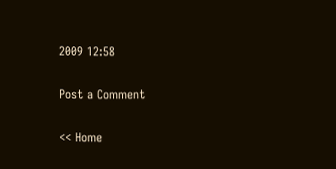2009 12:58

Post a Comment

<< Home